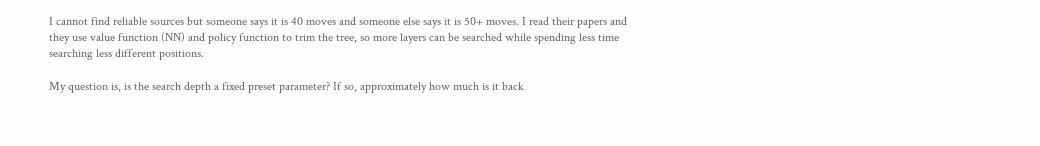I cannot find reliable sources but someone says it is 40 moves and someone else says it is 50+ moves. I read their papers and they use value function (NN) and policy function to trim the tree, so more layers can be searched while spending less time searching less different positions.

My question is, is the search depth a fixed preset parameter? If so, approximately how much is it back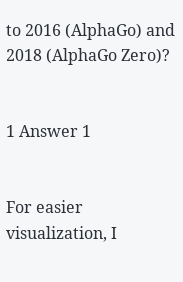to 2016 (AlphaGo) and 2018 (AlphaGo Zero)?


1 Answer 1


For easier visualization, I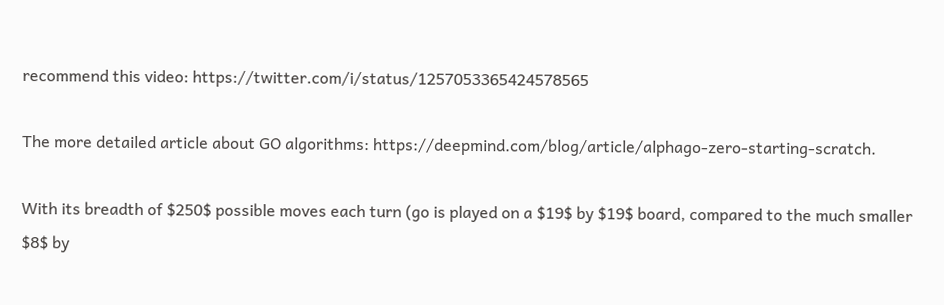recommend this video: https://twitter.com/i/status/1257053365424578565

The more detailed article about GO algorithms: https://deepmind.com/blog/article/alphago-zero-starting-scratch.

With its breadth of $250$ possible moves each turn (go is played on a $19$ by $19$ board, compared to the much smaller $8$ by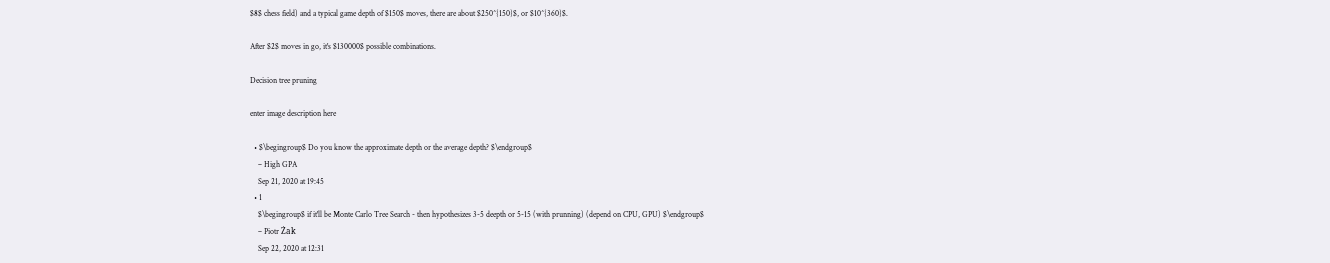$8$ chess field) and a typical game depth of $150$ moves, there are about $250^{150}$, or $10^{360}$.

After $2$ moves in go, it's $130000$ possible combinations.

Decision tree pruning

enter image description here

  • $\begingroup$ Do you know the approximate depth or the average depth? $\endgroup$
    – High GPA
    Sep 21, 2020 at 19:45
  • 1
    $\begingroup$ if it'll be Monte Carlo Tree Search - then hypothesizes 3-5 deepth or 5-15 (with prunning) (depend on CPU, GPU) $\endgroup$
    – Piotr Żak
    Sep 22, 2020 at 12:31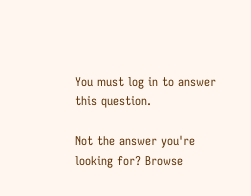You must log in to answer this question.

Not the answer you're looking for? Browse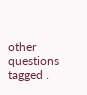other questions tagged .